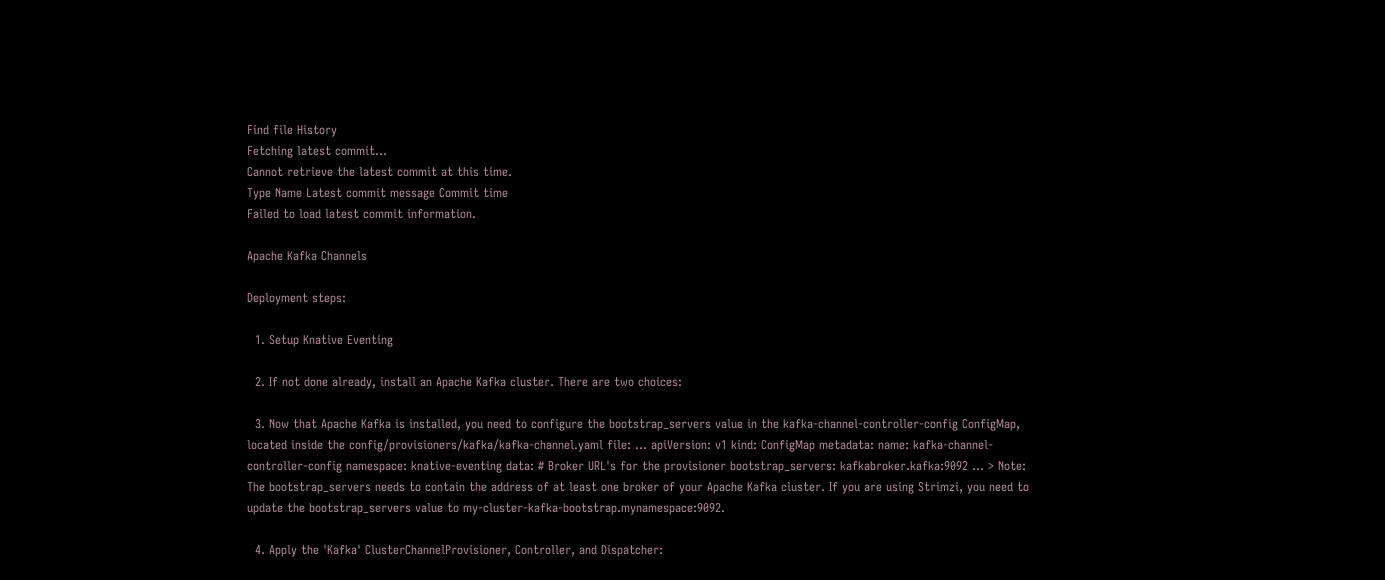Find file History
Fetching latest commit…
Cannot retrieve the latest commit at this time.
Type Name Latest commit message Commit time
Failed to load latest commit information.

Apache Kafka Channels

Deployment steps:

  1. Setup Knative Eventing

  2. If not done already, install an Apache Kafka cluster. There are two choices:

  3. Now that Apache Kafka is installed, you need to configure the bootstrap_servers value in the kafka-channel-controller-config ConfigMap, located inside the config/provisioners/kafka/kafka-channel.yaml file: ... apiVersion: v1 kind: ConfigMap metadata: name: kafka-channel-controller-config namespace: knative-eventing data: # Broker URL's for the provisioner bootstrap_servers: kafkabroker.kafka:9092 ... > Note: The bootstrap_servers needs to contain the address of at least one broker of your Apache Kafka cluster. If you are using Strimzi, you need to update the bootstrap_servers value to my-cluster-kafka-bootstrap.mynamespace:9092.

  4. Apply the 'Kafka' ClusterChannelProvisioner, Controller, and Dispatcher: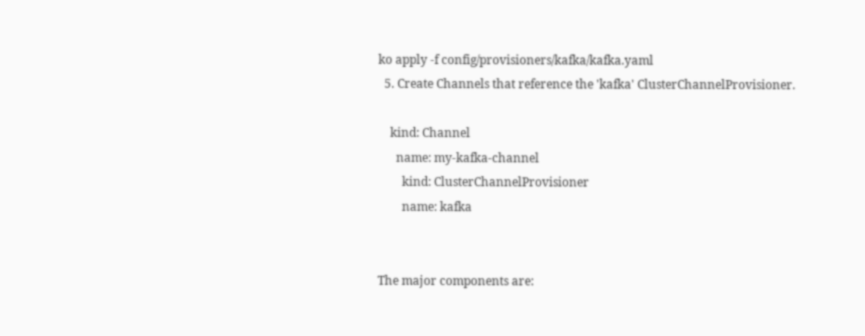ko apply -f config/provisioners/kafka/kafka.yaml
  5. Create Channels that reference the 'kafka' ClusterChannelProvisioner.

    kind: Channel
      name: my-kafka-channel
        kind: ClusterChannelProvisioner
        name: kafka


The major components are: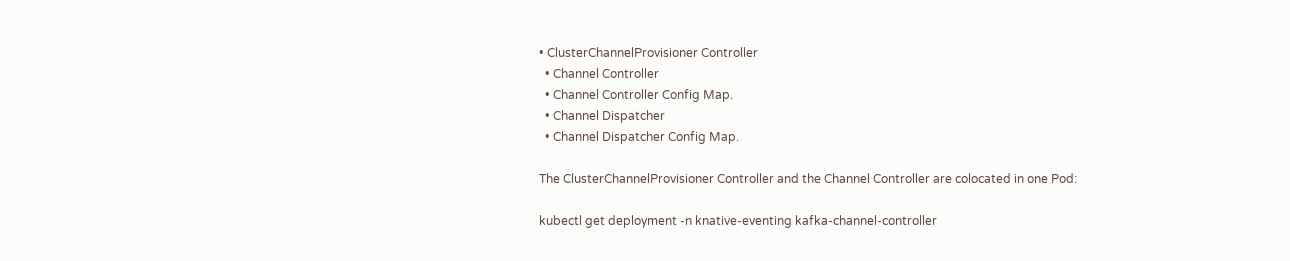• ClusterChannelProvisioner Controller
  • Channel Controller
  • Channel Controller Config Map.
  • Channel Dispatcher
  • Channel Dispatcher Config Map.

The ClusterChannelProvisioner Controller and the Channel Controller are colocated in one Pod:

kubectl get deployment -n knative-eventing kafka-channel-controller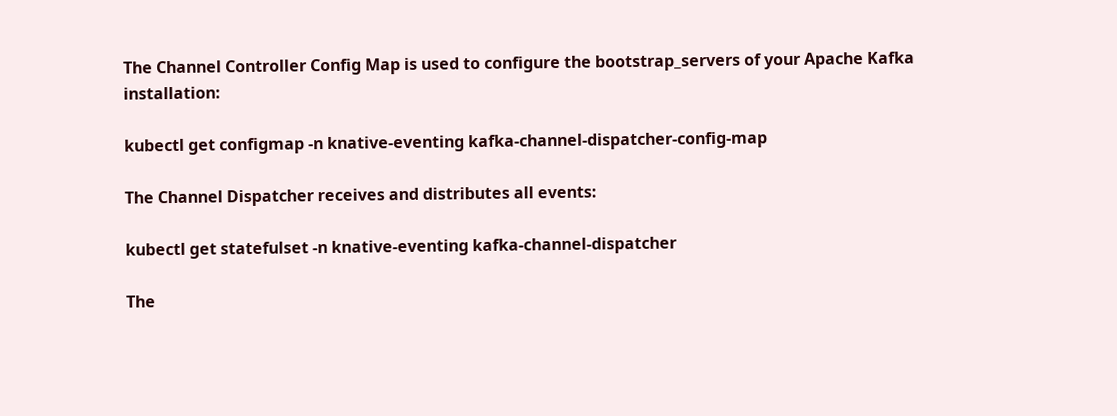The Channel Controller Config Map is used to configure the bootstrap_servers of your Apache Kafka installation:

kubectl get configmap -n knative-eventing kafka-channel-dispatcher-config-map

The Channel Dispatcher receives and distributes all events:

kubectl get statefulset -n knative-eventing kafka-channel-dispatcher

The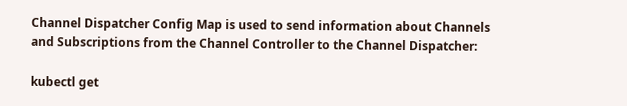Channel Dispatcher Config Map is used to send information about Channels and Subscriptions from the Channel Controller to the Channel Dispatcher:

kubectl get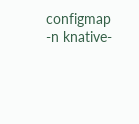configmap -n knative-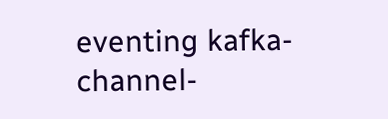eventing kafka-channel-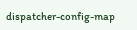dispatcher-config-map